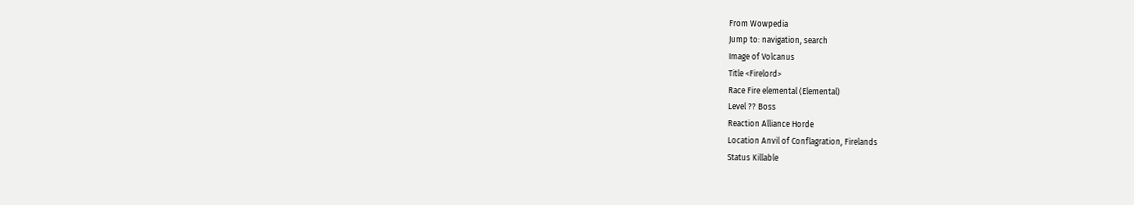From Wowpedia
Jump to: navigation, search
Image of Volcanus
Title <Firelord>
Race Fire elemental (Elemental)
Level ?? Boss
Reaction Alliance Horde
Location Anvil of Conflagration, Firelands
Status Killable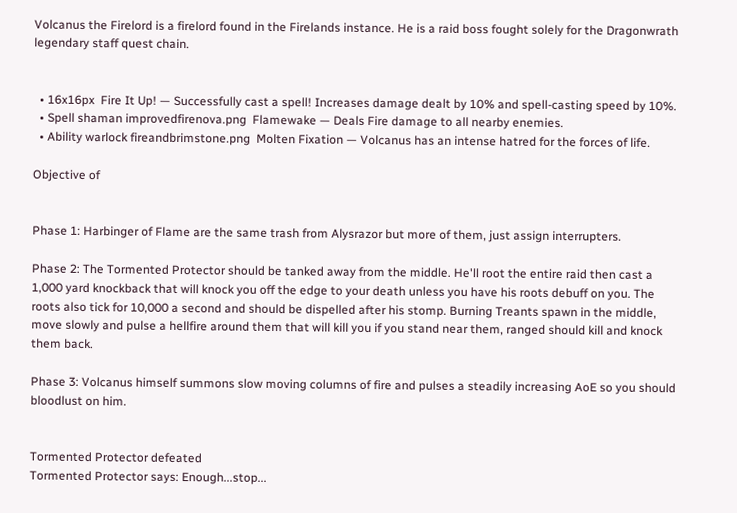Volcanus the Firelord is a firelord found in the Firelands instance. He is a raid boss fought solely for the Dragonwrath legendary staff quest chain.


  • 16x16px  Fire It Up! — Successfully cast a spell! Increases damage dealt by 10% and spell-casting speed by 10%.
  • Spell shaman improvedfirenova.png  Flamewake — Deals Fire damage to all nearby enemies.
  • Ability warlock fireandbrimstone.png  Molten Fixation — Volcanus has an intense hatred for the forces of life.

Objective of


Phase 1: Harbinger of Flame are the same trash from Alysrazor but more of them, just assign interrupters.

Phase 2: The Tormented Protector should be tanked away from the middle. He'll root the entire raid then cast a 1,000 yard knockback that will knock you off the edge to your death unless you have his roots debuff on you. The roots also tick for 10,000 a second and should be dispelled after his stomp. Burning Treants spawn in the middle, move slowly and pulse a hellfire around them that will kill you if you stand near them, ranged should kill and knock them back.

Phase 3: Volcanus himself summons slow moving columns of fire and pulses a steadily increasing AoE so you should bloodlust on him.


Tormented Protector defeated
Tormented Protector says: Enough...stop...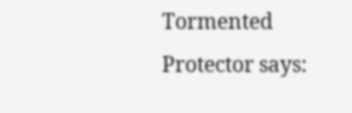Tormented Protector says: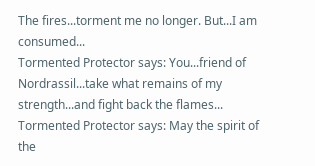The fires...torment me no longer. But...I am consumed...
Tormented Protector says: You...friend of Nordrassil...take what remains of my strength...and fight back the flames...
Tormented Protector says: May the spirit of the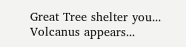Great Tree shelter you...
Volcanus appears...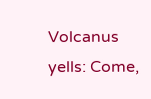Volcanus yells: Come,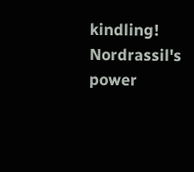kindling! Nordrassil's power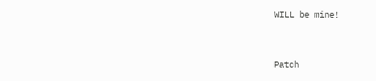WILL be mine!



Patch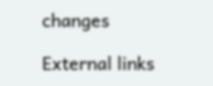changes

External links